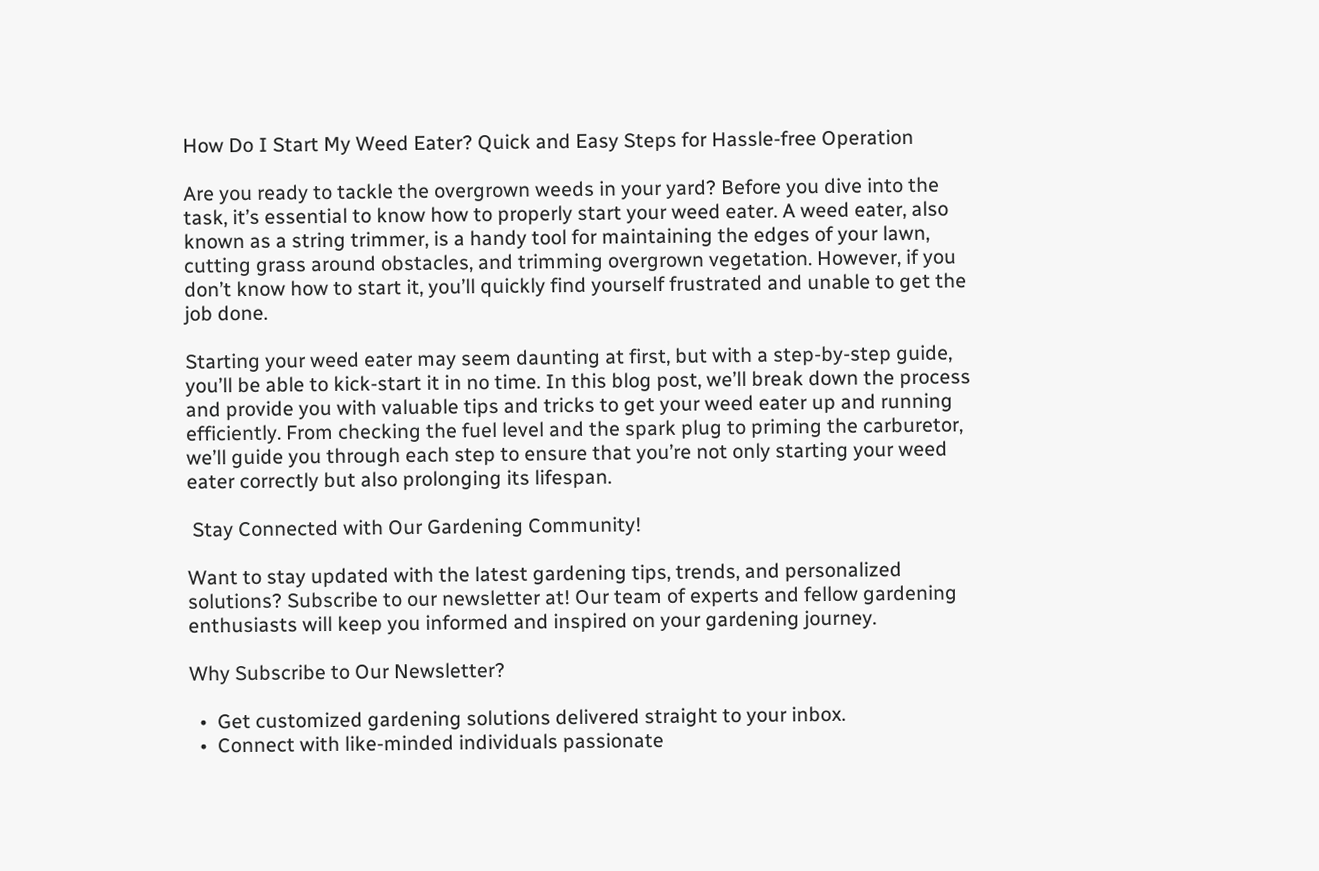How Do I Start My Weed Eater? Quick and Easy Steps for Hassle-free Operation

Are you ready to tackle the overgrown weeds in your yard? Before you dive into the task, it’s essential to know how to properly start your weed eater. A weed eater, also known as a string trimmer, is a handy tool for maintaining the edges of your lawn, cutting grass around obstacles, and trimming overgrown vegetation. However, if you don’t know how to start it, you’ll quickly find yourself frustrated and unable to get the job done.

Starting your weed eater may seem daunting at first, but with a step-by-step guide, you’ll be able to kick-start it in no time. In this blog post, we’ll break down the process and provide you with valuable tips and tricks to get your weed eater up and running efficiently. From checking the fuel level and the spark plug to priming the carburetor, we’ll guide you through each step to ensure that you’re not only starting your weed eater correctly but also prolonging its lifespan.

 Stay Connected with Our Gardening Community!

Want to stay updated with the latest gardening tips, trends, and personalized solutions? Subscribe to our newsletter at! Our team of experts and fellow gardening enthusiasts will keep you informed and inspired on your gardening journey.

Why Subscribe to Our Newsletter?

  •  Get customized gardening solutions delivered straight to your inbox.
  •  Connect with like-minded individuals passionate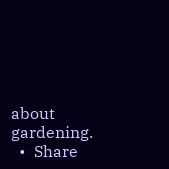about gardening.
  •  Share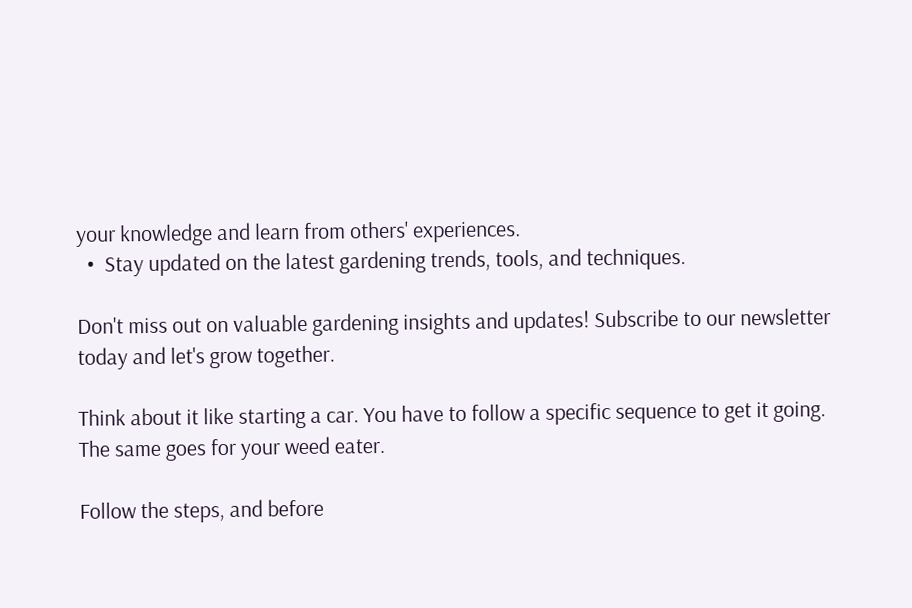your knowledge and learn from others' experiences.
  •  Stay updated on the latest gardening trends, tools, and techniques.

Don't miss out on valuable gardening insights and updates! Subscribe to our newsletter today and let's grow together.

Think about it like starting a car. You have to follow a specific sequence to get it going. The same goes for your weed eater.

Follow the steps, and before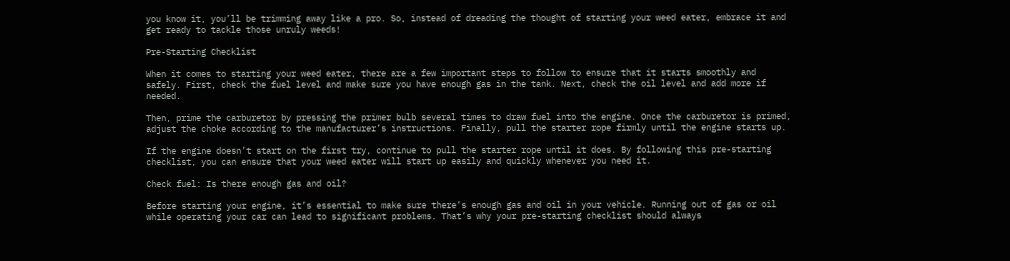you know it, you’ll be trimming away like a pro. So, instead of dreading the thought of starting your weed eater, embrace it and get ready to tackle those unruly weeds!

Pre-Starting Checklist

When it comes to starting your weed eater, there are a few important steps to follow to ensure that it starts smoothly and safely. First, check the fuel level and make sure you have enough gas in the tank. Next, check the oil level and add more if needed.

Then, prime the carburetor by pressing the primer bulb several times to draw fuel into the engine. Once the carburetor is primed, adjust the choke according to the manufacturer’s instructions. Finally, pull the starter rope firmly until the engine starts up.

If the engine doesn’t start on the first try, continue to pull the starter rope until it does. By following this pre-starting checklist, you can ensure that your weed eater will start up easily and quickly whenever you need it.

Check fuel: Is there enough gas and oil?

Before starting your engine, it’s essential to make sure there’s enough gas and oil in your vehicle. Running out of gas or oil while operating your car can lead to significant problems. That’s why your pre-starting checklist should always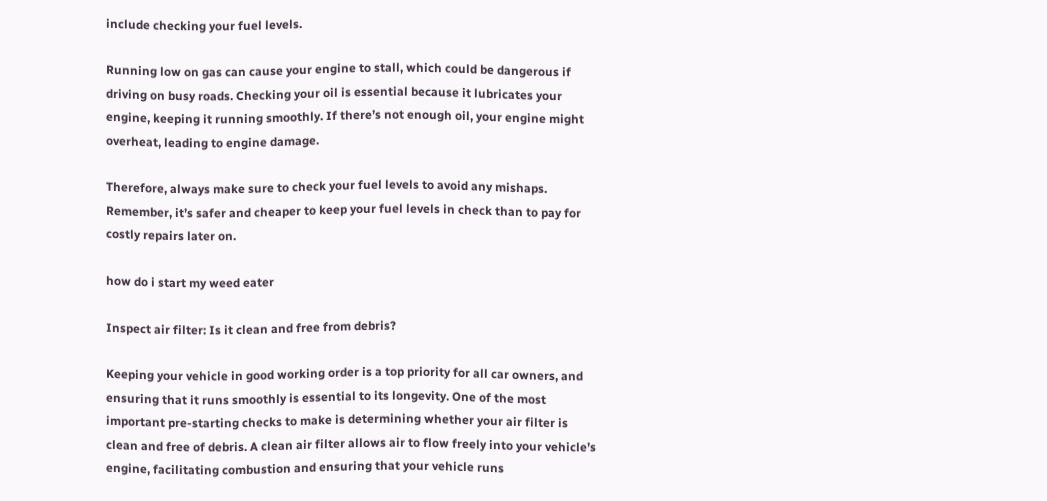include checking your fuel levels.

Running low on gas can cause your engine to stall, which could be dangerous if driving on busy roads. Checking your oil is essential because it lubricates your engine, keeping it running smoothly. If there’s not enough oil, your engine might overheat, leading to engine damage.

Therefore, always make sure to check your fuel levels to avoid any mishaps. Remember, it’s safer and cheaper to keep your fuel levels in check than to pay for costly repairs later on.

how do i start my weed eater

Inspect air filter: Is it clean and free from debris?

Keeping your vehicle in good working order is a top priority for all car owners, and ensuring that it runs smoothly is essential to its longevity. One of the most important pre-starting checks to make is determining whether your air filter is clean and free of debris. A clean air filter allows air to flow freely into your vehicle’s engine, facilitating combustion and ensuring that your vehicle runs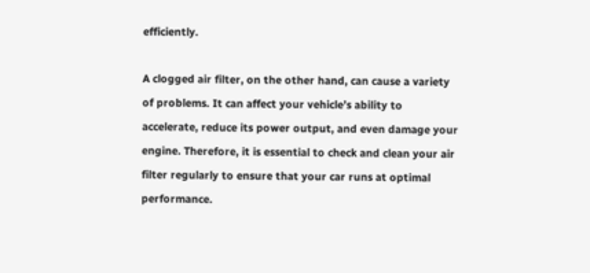efficiently.

A clogged air filter, on the other hand, can cause a variety of problems. It can affect your vehicle’s ability to accelerate, reduce its power output, and even damage your engine. Therefore, it is essential to check and clean your air filter regularly to ensure that your car runs at optimal performance.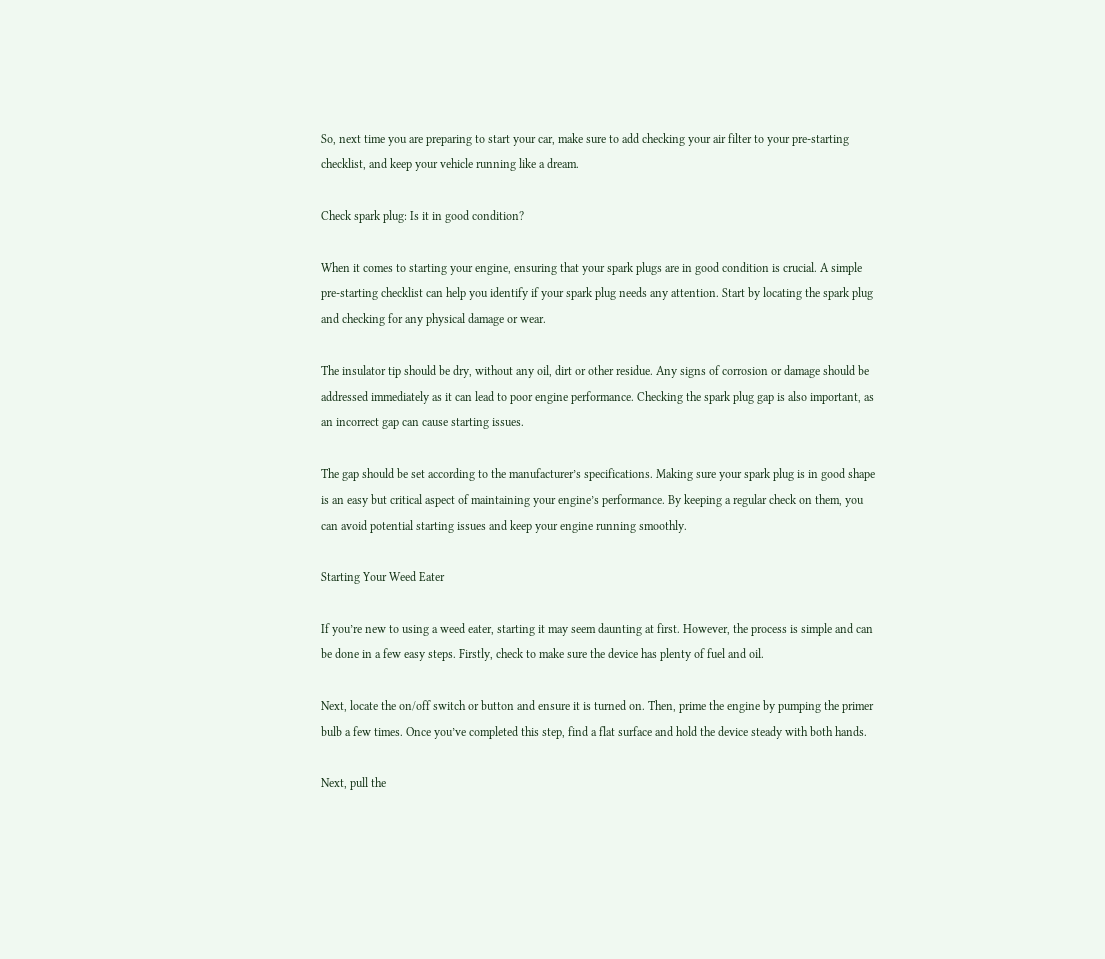So, next time you are preparing to start your car, make sure to add checking your air filter to your pre-starting checklist, and keep your vehicle running like a dream.

Check spark plug: Is it in good condition?

When it comes to starting your engine, ensuring that your spark plugs are in good condition is crucial. A simple pre-starting checklist can help you identify if your spark plug needs any attention. Start by locating the spark plug and checking for any physical damage or wear.

The insulator tip should be dry, without any oil, dirt or other residue. Any signs of corrosion or damage should be addressed immediately as it can lead to poor engine performance. Checking the spark plug gap is also important, as an incorrect gap can cause starting issues.

The gap should be set according to the manufacturer’s specifications. Making sure your spark plug is in good shape is an easy but critical aspect of maintaining your engine’s performance. By keeping a regular check on them, you can avoid potential starting issues and keep your engine running smoothly.

Starting Your Weed Eater

If you’re new to using a weed eater, starting it may seem daunting at first. However, the process is simple and can be done in a few easy steps. Firstly, check to make sure the device has plenty of fuel and oil.

Next, locate the on/off switch or button and ensure it is turned on. Then, prime the engine by pumping the primer bulb a few times. Once you’ve completed this step, find a flat surface and hold the device steady with both hands.

Next, pull the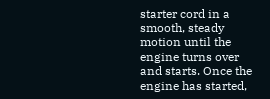starter cord in a smooth, steady motion until the engine turns over and starts. Once the engine has started,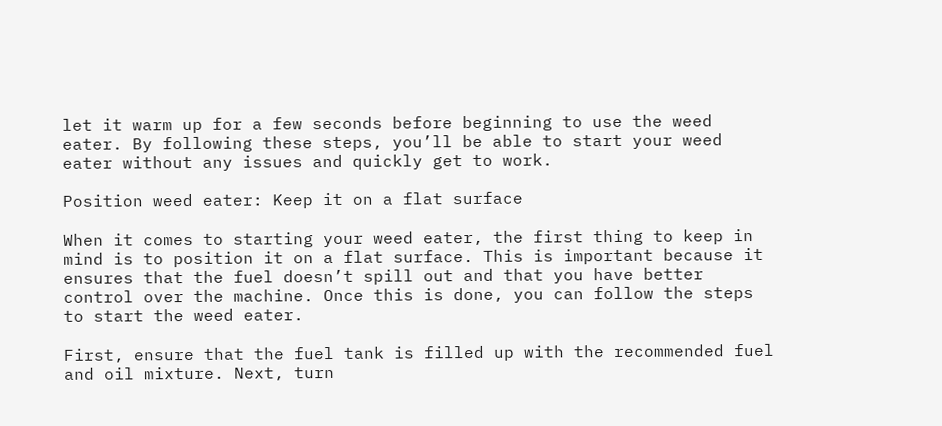let it warm up for a few seconds before beginning to use the weed eater. By following these steps, you’ll be able to start your weed eater without any issues and quickly get to work.

Position weed eater: Keep it on a flat surface

When it comes to starting your weed eater, the first thing to keep in mind is to position it on a flat surface. This is important because it ensures that the fuel doesn’t spill out and that you have better control over the machine. Once this is done, you can follow the steps to start the weed eater.

First, ensure that the fuel tank is filled up with the recommended fuel and oil mixture. Next, turn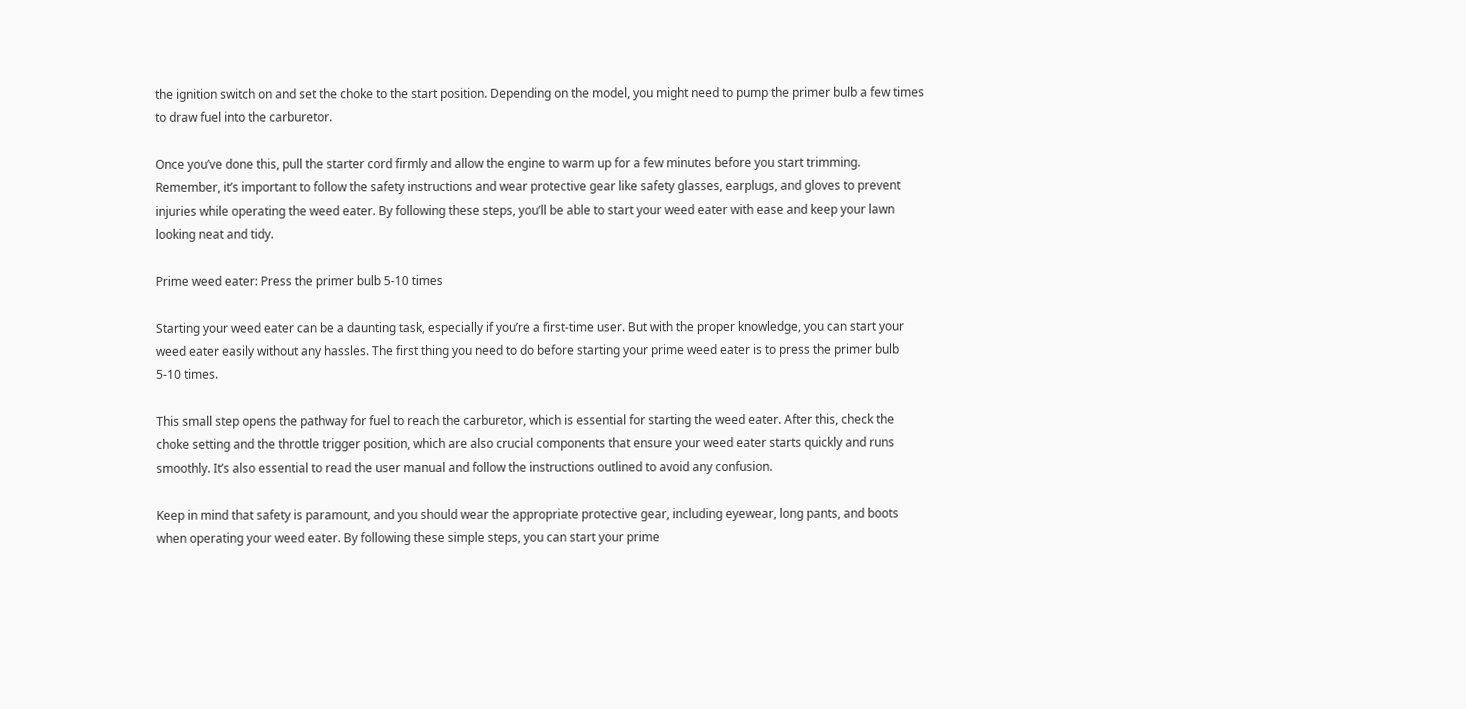the ignition switch on and set the choke to the start position. Depending on the model, you might need to pump the primer bulb a few times to draw fuel into the carburetor.

Once you’ve done this, pull the starter cord firmly and allow the engine to warm up for a few minutes before you start trimming. Remember, it’s important to follow the safety instructions and wear protective gear like safety glasses, earplugs, and gloves to prevent injuries while operating the weed eater. By following these steps, you’ll be able to start your weed eater with ease and keep your lawn looking neat and tidy.

Prime weed eater: Press the primer bulb 5-10 times

Starting your weed eater can be a daunting task, especially if you’re a first-time user. But with the proper knowledge, you can start your weed eater easily without any hassles. The first thing you need to do before starting your prime weed eater is to press the primer bulb 5-10 times.

This small step opens the pathway for fuel to reach the carburetor, which is essential for starting the weed eater. After this, check the choke setting and the throttle trigger position, which are also crucial components that ensure your weed eater starts quickly and runs smoothly. It’s also essential to read the user manual and follow the instructions outlined to avoid any confusion.

Keep in mind that safety is paramount, and you should wear the appropriate protective gear, including eyewear, long pants, and boots when operating your weed eater. By following these simple steps, you can start your prime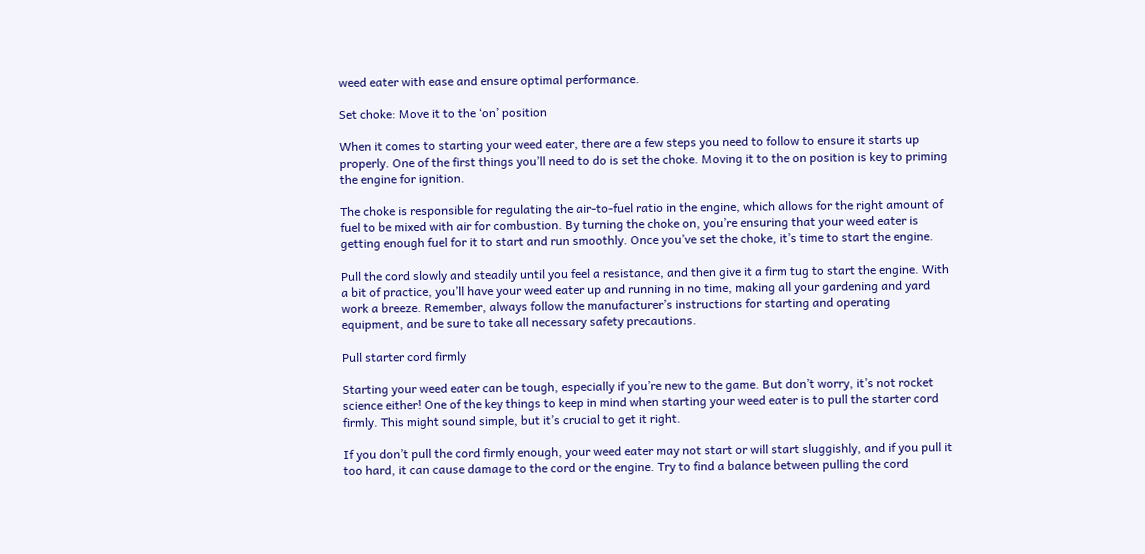weed eater with ease and ensure optimal performance.

Set choke: Move it to the ‘on’ position

When it comes to starting your weed eater, there are a few steps you need to follow to ensure it starts up properly. One of the first things you’ll need to do is set the choke. Moving it to the on position is key to priming the engine for ignition.

The choke is responsible for regulating the air-to-fuel ratio in the engine, which allows for the right amount of fuel to be mixed with air for combustion. By turning the choke on, you’re ensuring that your weed eater is getting enough fuel for it to start and run smoothly. Once you’ve set the choke, it’s time to start the engine.

Pull the cord slowly and steadily until you feel a resistance, and then give it a firm tug to start the engine. With a bit of practice, you’ll have your weed eater up and running in no time, making all your gardening and yard work a breeze. Remember, always follow the manufacturer’s instructions for starting and operating equipment, and be sure to take all necessary safety precautions.

Pull starter cord firmly

Starting your weed eater can be tough, especially if you’re new to the game. But don’t worry, it’s not rocket science either! One of the key things to keep in mind when starting your weed eater is to pull the starter cord firmly. This might sound simple, but it’s crucial to get it right.

If you don’t pull the cord firmly enough, your weed eater may not start or will start sluggishly, and if you pull it too hard, it can cause damage to the cord or the engine. Try to find a balance between pulling the cord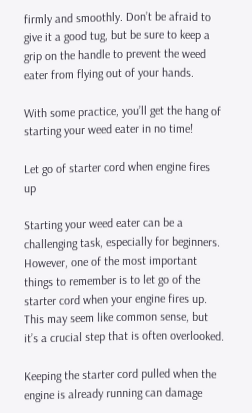firmly and smoothly. Don’t be afraid to give it a good tug, but be sure to keep a grip on the handle to prevent the weed eater from flying out of your hands.

With some practice, you’ll get the hang of starting your weed eater in no time!

Let go of starter cord when engine fires up

Starting your weed eater can be a challenging task, especially for beginners. However, one of the most important things to remember is to let go of the starter cord when your engine fires up. This may seem like common sense, but it’s a crucial step that is often overlooked.

Keeping the starter cord pulled when the engine is already running can damage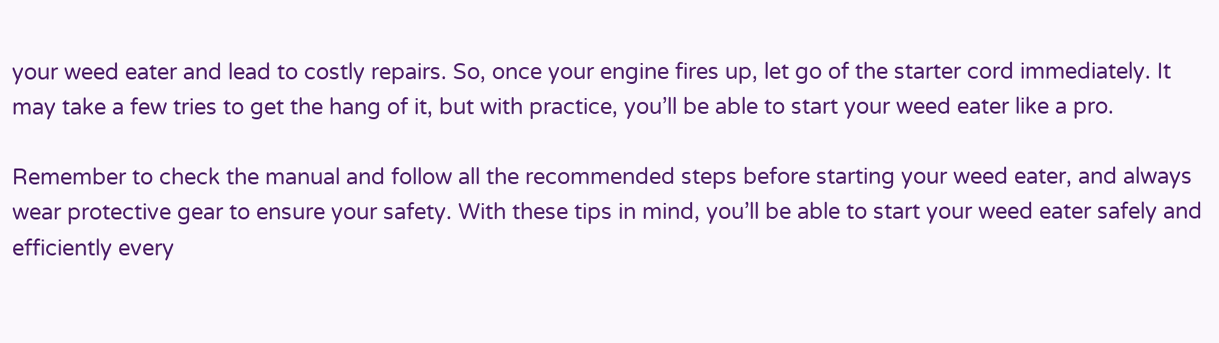your weed eater and lead to costly repairs. So, once your engine fires up, let go of the starter cord immediately. It may take a few tries to get the hang of it, but with practice, you’ll be able to start your weed eater like a pro.

Remember to check the manual and follow all the recommended steps before starting your weed eater, and always wear protective gear to ensure your safety. With these tips in mind, you’ll be able to start your weed eater safely and efficiently every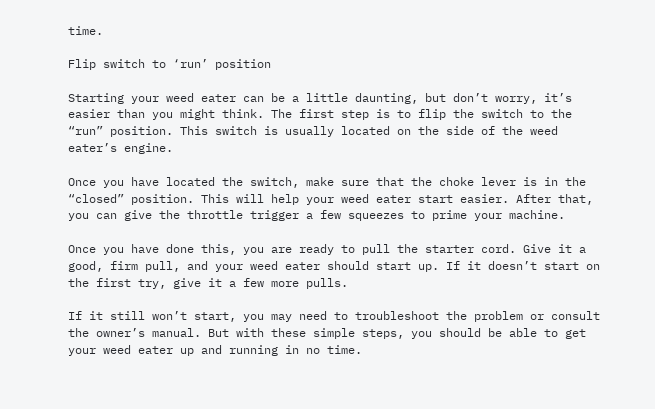time.

Flip switch to ‘run’ position

Starting your weed eater can be a little daunting, but don’t worry, it’s easier than you might think. The first step is to flip the switch to the “run” position. This switch is usually located on the side of the weed eater’s engine.

Once you have located the switch, make sure that the choke lever is in the “closed” position. This will help your weed eater start easier. After that, you can give the throttle trigger a few squeezes to prime your machine.

Once you have done this, you are ready to pull the starter cord. Give it a good, firm pull, and your weed eater should start up. If it doesn’t start on the first try, give it a few more pulls.

If it still won’t start, you may need to troubleshoot the problem or consult the owner’s manual. But with these simple steps, you should be able to get your weed eater up and running in no time.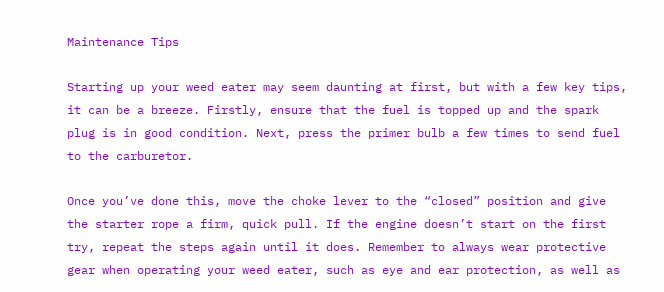Maintenance Tips

Starting up your weed eater may seem daunting at first, but with a few key tips, it can be a breeze. Firstly, ensure that the fuel is topped up and the spark plug is in good condition. Next, press the primer bulb a few times to send fuel to the carburetor.

Once you’ve done this, move the choke lever to the “closed” position and give the starter rope a firm, quick pull. If the engine doesn’t start on the first try, repeat the steps again until it does. Remember to always wear protective gear when operating your weed eater, such as eye and ear protection, as well as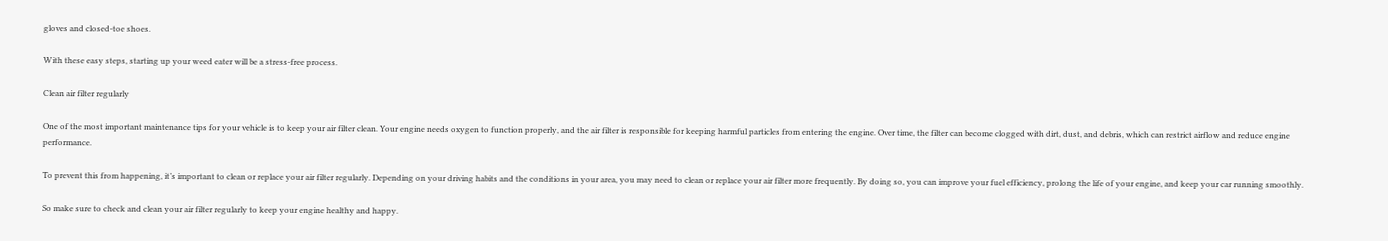gloves and closed-toe shoes.

With these easy steps, starting up your weed eater will be a stress-free process.

Clean air filter regularly

One of the most important maintenance tips for your vehicle is to keep your air filter clean. Your engine needs oxygen to function properly, and the air filter is responsible for keeping harmful particles from entering the engine. Over time, the filter can become clogged with dirt, dust, and debris, which can restrict airflow and reduce engine performance.

To prevent this from happening, it’s important to clean or replace your air filter regularly. Depending on your driving habits and the conditions in your area, you may need to clean or replace your air filter more frequently. By doing so, you can improve your fuel efficiency, prolong the life of your engine, and keep your car running smoothly.

So make sure to check and clean your air filter regularly to keep your engine healthy and happy.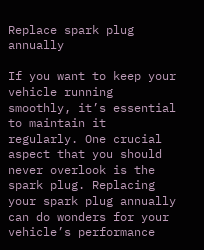Replace spark plug annually

If you want to keep your vehicle running smoothly, it’s essential to maintain it regularly. One crucial aspect that you should never overlook is the spark plug. Replacing your spark plug annually can do wonders for your vehicle’s performance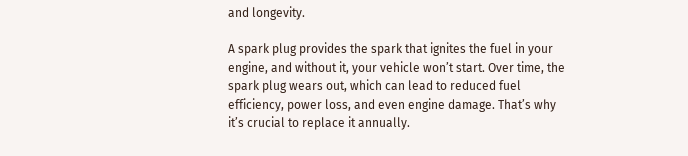and longevity.

A spark plug provides the spark that ignites the fuel in your engine, and without it, your vehicle won’t start. Over time, the spark plug wears out, which can lead to reduced fuel efficiency, power loss, and even engine damage. That’s why it’s crucial to replace it annually.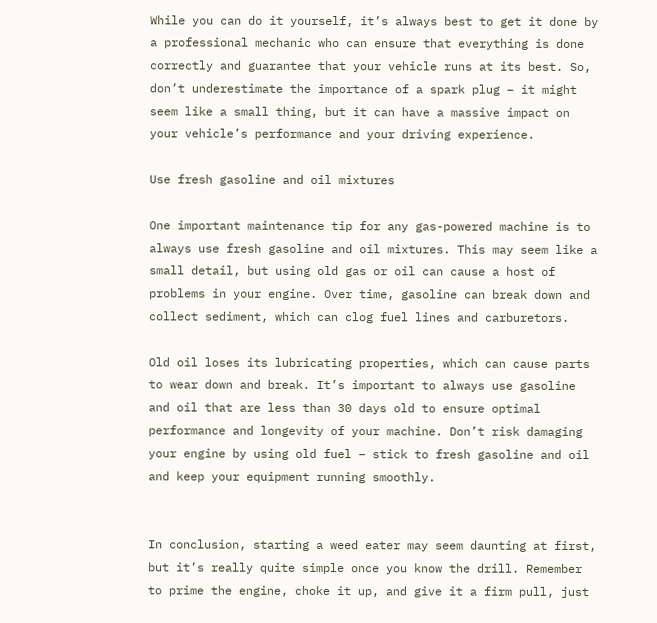While you can do it yourself, it’s always best to get it done by a professional mechanic who can ensure that everything is done correctly and guarantee that your vehicle runs at its best. So, don’t underestimate the importance of a spark plug – it might seem like a small thing, but it can have a massive impact on your vehicle’s performance and your driving experience.

Use fresh gasoline and oil mixtures

One important maintenance tip for any gas-powered machine is to always use fresh gasoline and oil mixtures. This may seem like a small detail, but using old gas or oil can cause a host of problems in your engine. Over time, gasoline can break down and collect sediment, which can clog fuel lines and carburetors.

Old oil loses its lubricating properties, which can cause parts to wear down and break. It’s important to always use gasoline and oil that are less than 30 days old to ensure optimal performance and longevity of your machine. Don’t risk damaging your engine by using old fuel – stick to fresh gasoline and oil and keep your equipment running smoothly.


In conclusion, starting a weed eater may seem daunting at first, but it’s really quite simple once you know the drill. Remember to prime the engine, choke it up, and give it a firm pull, just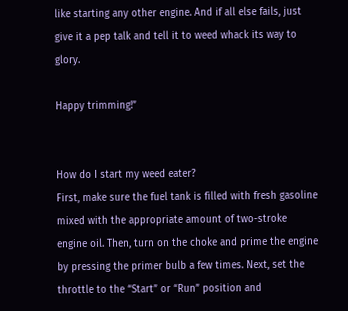like starting any other engine. And if all else fails, just give it a pep talk and tell it to weed whack its way to glory.

Happy trimming!”


How do I start my weed eater?
First, make sure the fuel tank is filled with fresh gasoline mixed with the appropriate amount of two-stroke engine oil. Then, turn on the choke and prime the engine by pressing the primer bulb a few times. Next, set the throttle to the “Start” or “Run” position and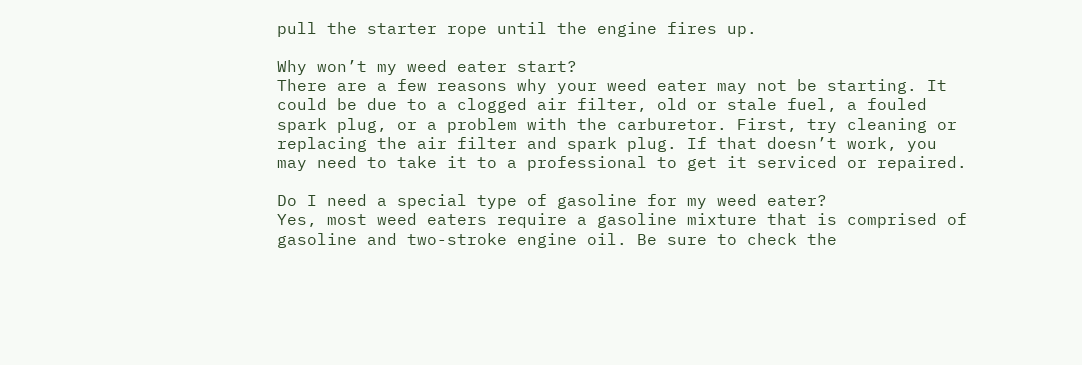pull the starter rope until the engine fires up.

Why won’t my weed eater start?
There are a few reasons why your weed eater may not be starting. It could be due to a clogged air filter, old or stale fuel, a fouled spark plug, or a problem with the carburetor. First, try cleaning or replacing the air filter and spark plug. If that doesn’t work, you may need to take it to a professional to get it serviced or repaired.

Do I need a special type of gasoline for my weed eater?
Yes, most weed eaters require a gasoline mixture that is comprised of gasoline and two-stroke engine oil. Be sure to check the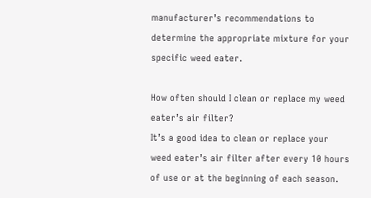manufacturer’s recommendations to determine the appropriate mixture for your specific weed eater.

How often should I clean or replace my weed eater’s air filter?
It’s a good idea to clean or replace your weed eater’s air filter after every 10 hours of use or at the beginning of each season.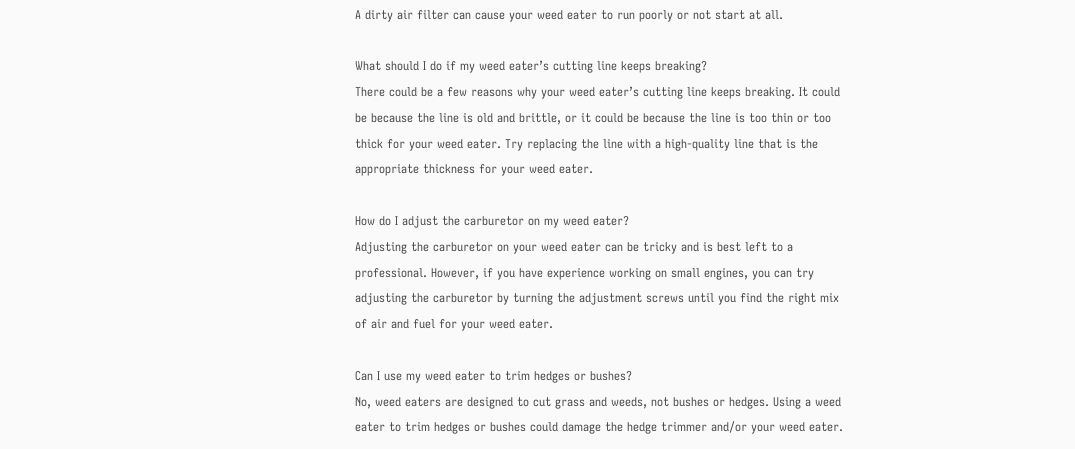A dirty air filter can cause your weed eater to run poorly or not start at all.

What should I do if my weed eater’s cutting line keeps breaking?
There could be a few reasons why your weed eater’s cutting line keeps breaking. It could be because the line is old and brittle, or it could be because the line is too thin or too thick for your weed eater. Try replacing the line with a high-quality line that is the appropriate thickness for your weed eater.

How do I adjust the carburetor on my weed eater?
Adjusting the carburetor on your weed eater can be tricky and is best left to a professional. However, if you have experience working on small engines, you can try adjusting the carburetor by turning the adjustment screws until you find the right mix of air and fuel for your weed eater.

Can I use my weed eater to trim hedges or bushes?
No, weed eaters are designed to cut grass and weeds, not bushes or hedges. Using a weed eater to trim hedges or bushes could damage the hedge trimmer and/or your weed eater.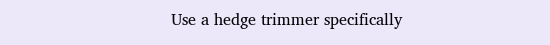Use a hedge trimmer specifically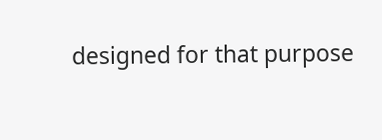designed for that purpose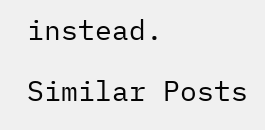instead.

Similar Posts